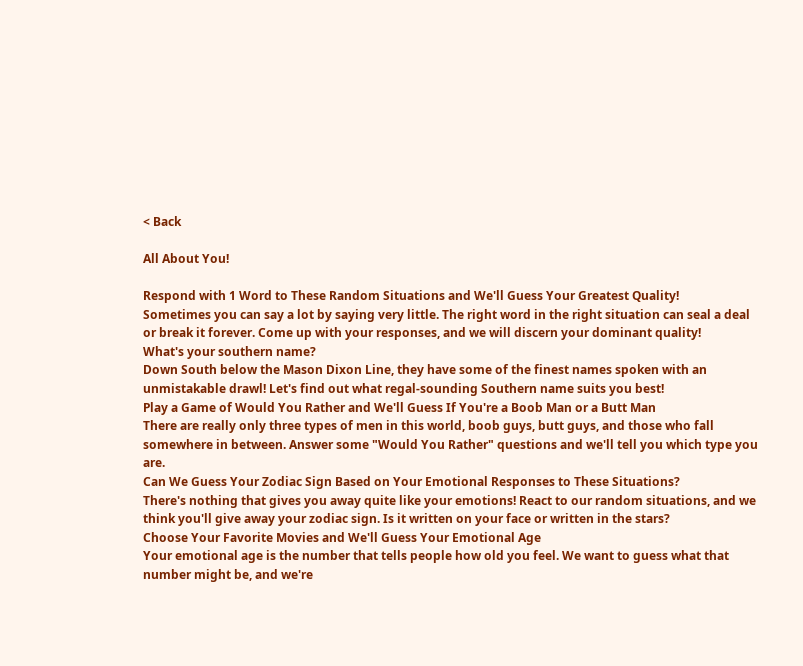< Back

All About You!

Respond with 1 Word to These Random Situations and We'll Guess Your Greatest Quality!
Sometimes you can say a lot by saying very little. The right word in the right situation can seal a deal or break it forever. Come up with your responses, and we will discern your dominant quality!
What's your southern name?
Down South below the Mason Dixon Line, they have some of the finest names spoken with an unmistakable drawl! Let's find out what regal-sounding Southern name suits you best!
Play a Game of Would You Rather and We'll Guess If You're a Boob Man or a Butt Man
There are really only three types of men in this world, boob guys, butt guys, and those who fall somewhere in between. Answer some "Would You Rather" questions and we'll tell you which type you are.
Can We Guess Your Zodiac Sign Based on Your Emotional Responses to These Situations?
There's nothing that gives you away quite like your emotions! React to our random situations, and we think you'll give away your zodiac sign. Is it written on your face or written in the stars?
Choose Your Favorite Movies and We'll Guess Your Emotional Age
Your emotional age is the number that tells people how old you feel. We want to guess what that number might be, and we're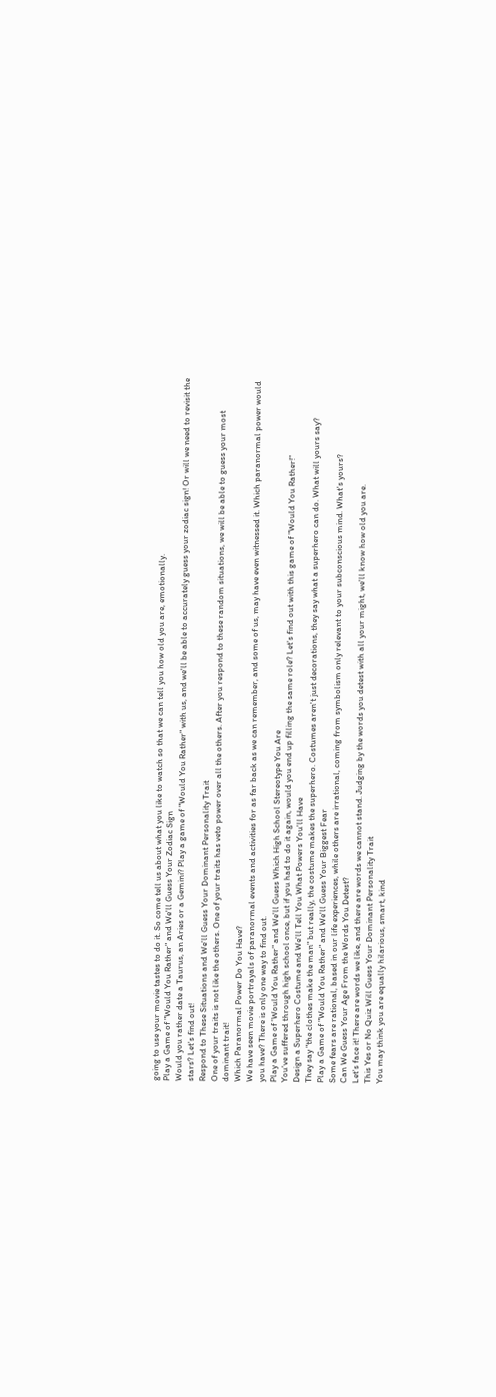going to use your movie tastes to do it. So come tell us about what you like to watch so that we can tell you how old you are, emotionally.
Play a Game of "Would You Rather" and We'll Guess Your Zodiac Sign
Would you rather date a Taurus, an Aries or a Gemini? Play a game of "Would You Rather" with us, and we'll be able to accurately guess your zodiac sign! Or will we need to revisit the stars? Let's find out!
Respond to These Situations and We'll Guess Your Dominant Personality Trait
One of your traits is not like the others. One of your traits has veto power over all the others. After you respond to these random situations, we will be able to guess your most dominant trait!
Which Paranormal Power Do You Have?
We have seen movie portrayals of paranormal events and activities for as far back as we can remember, and some of us, may have even witnessed it. Which paranormal power would you have? There is only one way to find out.
Play a Game of 'Would You Rather" and We'll Guess Which High School Stereotype You Are
You've suffered through high school once, but if you had to do it again, would you end up filling the same role? Let's find out with this game of "Would You Rather!"
Design a Superhero Costume and We'll Tell You What Powers You'll Have
They say "the clothes make the man" but really, the costume makes the superhero. Costumes aren't just decorations, they say what a superhero can do. What will yours say?
Play a Game of "Would You Rather" and We'll Guess Your Biggest Fear
Some fears are rational, based in our life experiences, while others are irrational, coming from symbolism only relevant to your subconscious mind. What's yours?
Can We Guess Your Age From the Words You Detest?
Let's face it! There are words we like, and there are words we cannot stand. Judging by the words you detest with all your might, we'll know how old you are.
This Yes or No Quiz Will Guess Your Dominant Personality Trait
You may think you are equally hilarious, smart, kind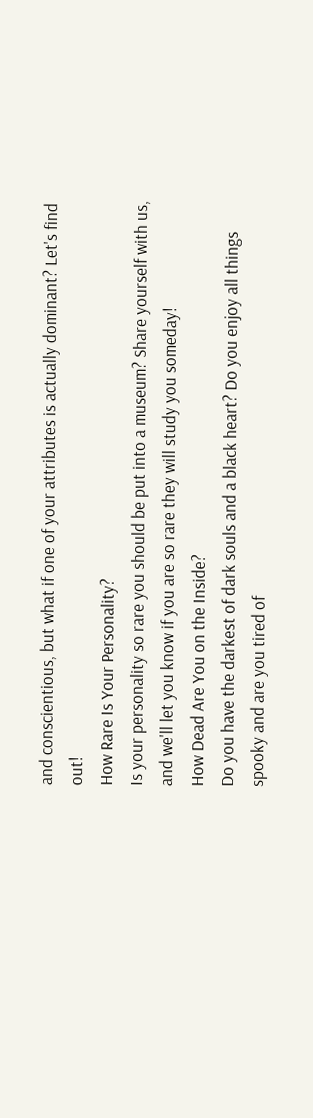and conscientious, but what if one of your attributes is actually dominant? Let's find out!
How Rare Is Your Personality?
Is your personality so rare you should be put into a museum? Share yourself with us, and we'll let you know if you are so rare they will study you someday!
How Dead Are You on the Inside?
Do you have the darkest of dark souls and a black heart? Do you enjoy all things spooky and are you tired of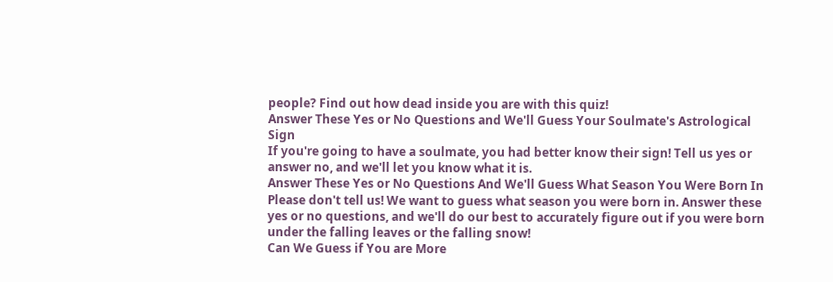people? Find out how dead inside you are with this quiz!
Answer These Yes or No Questions and We'll Guess Your Soulmate's Astrological Sign
If you're going to have a soulmate, you had better know their sign! Tell us yes or answer no, and we'll let you know what it is.
Answer These Yes or No Questions And We'll Guess What Season You Were Born In
Please don't tell us! We want to guess what season you were born in. Answer these yes or no questions, and we'll do our best to accurately figure out if you were born under the falling leaves or the falling snow!
Can We Guess if You are More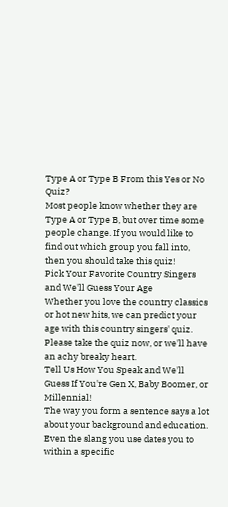Type A or Type B From this Yes or No Quiz?
Most people know whether they are Type A or Type B, but over time some people change. If you would like to find out which group you fall into, then you should take this quiz!
Pick Your Favorite Country Singers and We'll Guess Your Age
Whether you love the country classics or hot new hits, we can predict your age with this country singers' quiz. Please take the quiz now, or we'll have an achy breaky heart.
Tell Us How You Speak and We'll Guess If You're Gen X, Baby Boomer, or Millennial!
The way you form a sentence says a lot about your background and education. Even the slang you use dates you to within a specific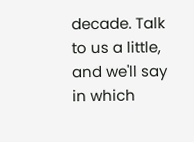decade. Talk to us a little, and we'll say in which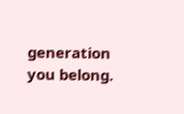generation you belong.